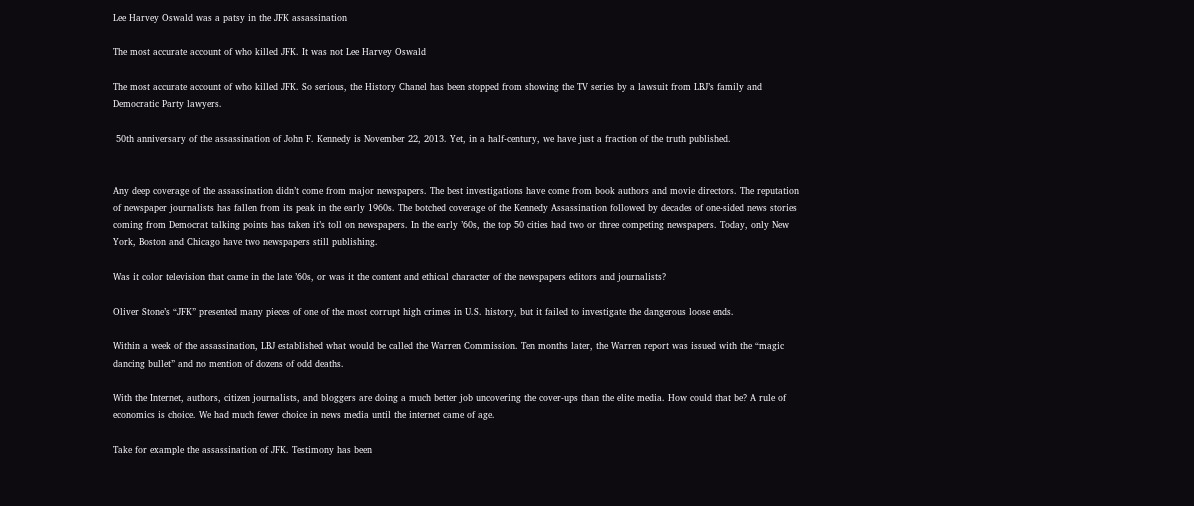Lee Harvey Oswald was a patsy in the JFK assassination

The most accurate account of who killed JFK. It was not Lee Harvey Oswald

The most accurate account of who killed JFK. So serious, the History Chanel has been stopped from showing the TV series by a lawsuit from LBJ’s family and Democratic Party lawyers.

 50th anniversary of the assassination of John F. Kennedy is November 22, 2013. Yet, in a half-century, we have just a fraction of the truth published.


Any deep coverage of the assassination didn’t come from major newspapers. The best investigations have come from book authors and movie directors. The reputation of newspaper journalists has fallen from its peak in the early 1960s. The botched coverage of the Kennedy Assassination followed by decades of one-sided news stories coming from Democrat talking points has taken it’s toll on newspapers. In the early ’60s, the top 50 cities had two or three competing newspapers. Today, only New York, Boston and Chicago have two newspapers still publishing.

Was it color television that came in the late ’60s, or was it the content and ethical character of the newspapers editors and journalists?

Oliver Stone’s “JFK” presented many pieces of one of the most corrupt high crimes in U.S. history, but it failed to investigate the dangerous loose ends.

Within a week of the assassination, LBJ established what would be called the Warren Commission. Ten months later, the Warren report was issued with the “magic dancing bullet” and no mention of dozens of odd deaths.

With the Internet, authors, citizen journalists, and bloggers are doing a much better job uncovering the cover-ups than the elite media. How could that be? A rule of economics is choice. We had much fewer choice in news media until the internet came of age.

Take for example the assassination of JFK. Testimony has been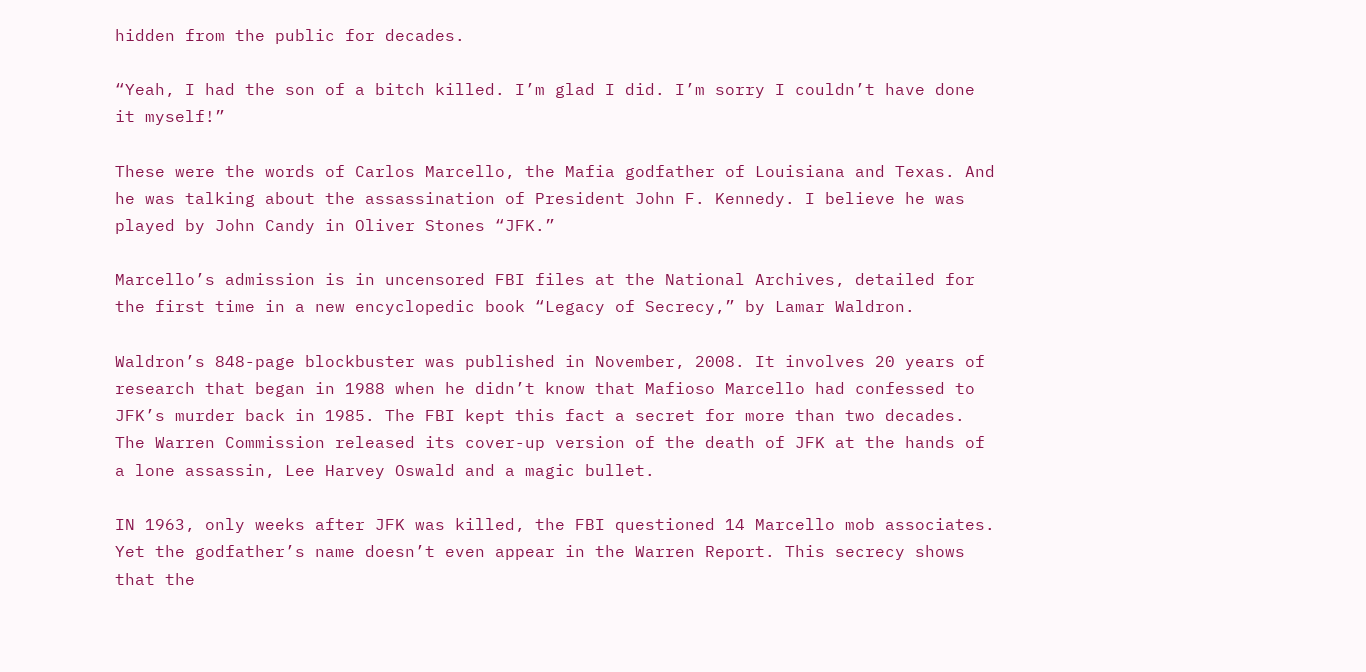hidden from the public for decades.

“Yeah, I had the son of a bitch killed. I’m glad I did. I’m sorry I couldn’t have done it myself!”

These were the words of Carlos Marcello, the Mafia godfather of Louisiana and Texas. And he was talking about the assassination of President John F. Kennedy. I believe he was played by John Candy in Oliver Stones “JFK.”

Marcello’s admission is in uncensored FBI files at the National Archives, detailed for the first time in a new encyclopedic book “Legacy of Secrecy,” by Lamar Waldron.

Waldron’s 848-page blockbuster was published in November, 2008. It involves 20 years of research that began in 1988 when he didn’t know that Mafioso Marcello had confessed to JFK’s murder back in 1985. The FBI kept this fact a secret for more than two decades. The Warren Commission released its cover-up version of the death of JFK at the hands of a lone assassin, Lee Harvey Oswald and a magic bullet.

IN 1963, only weeks after JFK was killed, the FBI questioned 14 Marcello mob associates. Yet the godfather’s name doesn’t even appear in the Warren Report. This secrecy shows that the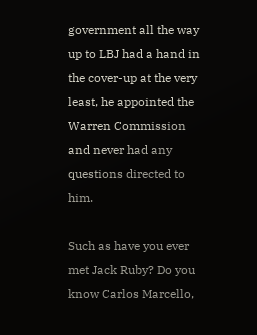government all the way up to LBJ had a hand in the cover-up at the very least, he appointed the Warren Commission and never had any questions directed to him.

Such as have you ever met Jack Ruby? Do you know Carlos Marcello,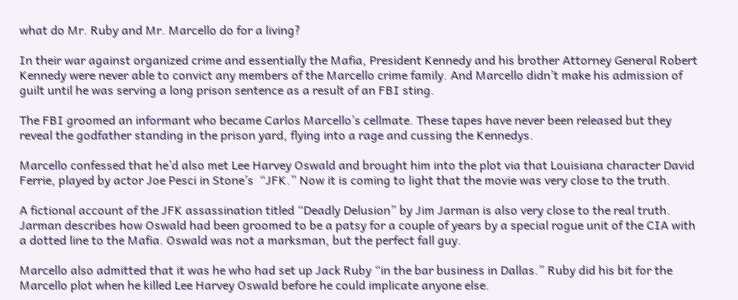what do Mr. Ruby and Mr. Marcello do for a living?

In their war against organized crime and essentially the Mafia, President Kennedy and his brother Attorney General Robert Kennedy were never able to convict any members of the Marcello crime family. And Marcello didn’t make his admission of guilt until he was serving a long prison sentence as a result of an FBI sting.

The FBI groomed an informant who became Carlos Marcello’s cellmate. These tapes have never been released but they reveal the godfather standing in the prison yard, flying into a rage and cussing the Kennedys.

Marcello confessed that he’d also met Lee Harvey Oswald and brought him into the plot via that Louisiana character David Ferrie, played by actor Joe Pesci in Stone’s  “JFK.” Now it is coming to light that the movie was very close to the truth.

A fictional account of the JFK assassination titled “Deadly Delusion” by Jim Jarman is also very close to the real truth. Jarman describes how Oswald had been groomed to be a patsy for a couple of years by a special rogue unit of the CIA with a dotted line to the Mafia. Oswald was not a marksman, but the perfect fall guy.

Marcello also admitted that it was he who had set up Jack Ruby “in the bar business in Dallas.” Ruby did his bit for the Marcello plot when he killed Lee Harvey Oswald before he could implicate anyone else.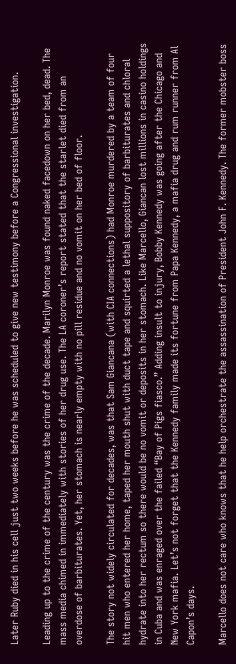Later Ruby died in his cell just two weeks before he was scheduled to give new testimony before a Congressional investigation.

Leading up to the crime of the century was the crime of the decade. Marilyn Monroe was found naked facedown on her bed, dead. The mass media chimed in immediately with stories of her drug use. The LA coroner’s report stated that the starlet died from an overdose of barbiturates. Yet, her stomach is nearly empty with no pill residue and no vomit on her bed of floor.

The story not widely circulated for decades, was that Sam Giancana (with CIA connections) had Monroe murdered by a team of four hit men who entered her home, taped her mouth shut with duct tape and squirted a lethal suppository of barbiturates and chloral hydrate into her rectum so there would be no vomit or deposits in her stomach. Like Marcello, Giancan lost millions in casino holdings in Cuba and was enraged over the failed “Bay of Pigs fiasco.” Adding insult to injury, Bobby Kennedy was going after the Chicago and New York mafia. Let’s not forget that the Kennedy family made its fortune from Papa Kennedy, a mafia drug and rum runner from Al Capon’s days.

Marcello does not care who knows that he help orchestrate the assassination of President John F. Kennedy. The former mobster boss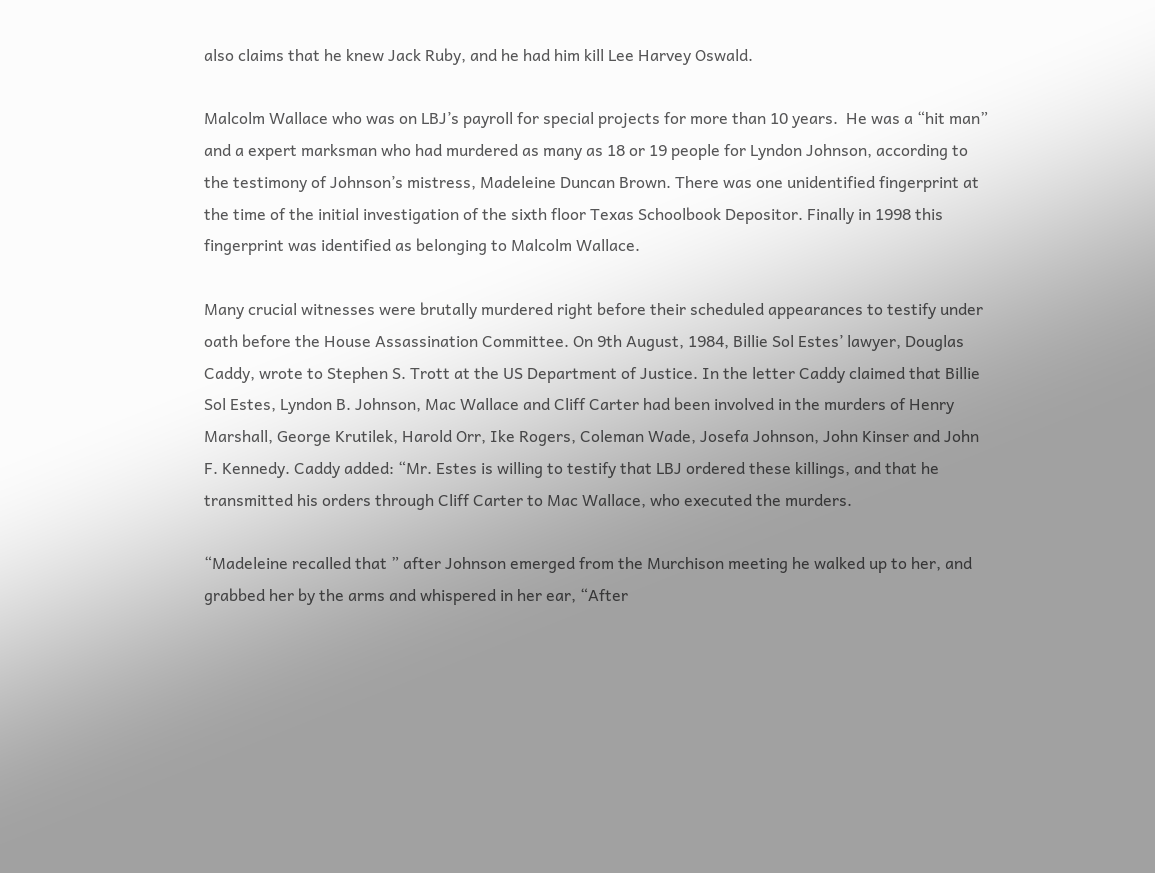also claims that he knew Jack Ruby, and he had him kill Lee Harvey Oswald.

Malcolm Wallace who was on LBJ’s payroll for special projects for more than 10 years.  He was a “hit man” and a expert marksman who had murdered as many as 18 or 19 people for Lyndon Johnson, according to the testimony of Johnson’s mistress, Madeleine Duncan Brown. There was one unidentified fingerprint at the time of the initial investigation of the sixth floor Texas Schoolbook Depositor. Finally in 1998 this fingerprint was identified as belonging to Malcolm Wallace.

Many crucial witnesses were brutally murdered right before their scheduled appearances to testify under oath before the House Assassination Committee. On 9th August, 1984, Billie Sol Estes’ lawyer, Douglas Caddy, wrote to Stephen S. Trott at the US Department of Justice. In the letter Caddy claimed that Billie Sol Estes, Lyndon B. Johnson, Mac Wallace and Cliff Carter had been involved in the murders of Henry Marshall, George Krutilek, Harold Orr, Ike Rogers, Coleman Wade, Josefa Johnson, John Kinser and John F. Kennedy. Caddy added: “Mr. Estes is willing to testify that LBJ ordered these killings, and that he transmitted his orders through Cliff Carter to Mac Wallace, who executed the murders.

“Madeleine recalled that ” after Johnson emerged from the Murchison meeting he walked up to her, and grabbed her by the arms and whispered in her ear, “After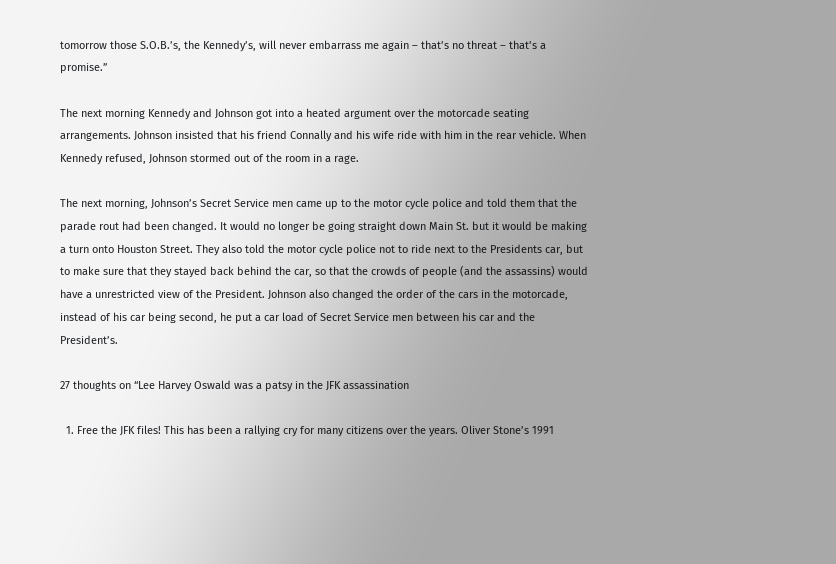tomorrow those S.O.B.’s, the Kennedy’s, will never embarrass me again – that’s no threat – that’s a promise.”

The next morning Kennedy and Johnson got into a heated argument over the motorcade seating arrangements. Johnson insisted that his friend Connally and his wife ride with him in the rear vehicle. When Kennedy refused, Johnson stormed out of the room in a rage.

The next morning, Johnson’s Secret Service men came up to the motor cycle police and told them that the parade rout had been changed. It would no longer be going straight down Main St. but it would be making a turn onto Houston Street. They also told the motor cycle police not to ride next to the Presidents car, but to make sure that they stayed back behind the car, so that the crowds of people (and the assassins) would have a unrestricted view of the President. Johnson also changed the order of the cars in the motorcade, instead of his car being second, he put a car load of Secret Service men between his car and the President’s.

27 thoughts on “Lee Harvey Oswald was a patsy in the JFK assassination

  1. Free the JFK files! This has been a rallying cry for many citizens over the years. Oliver Stone’s 1991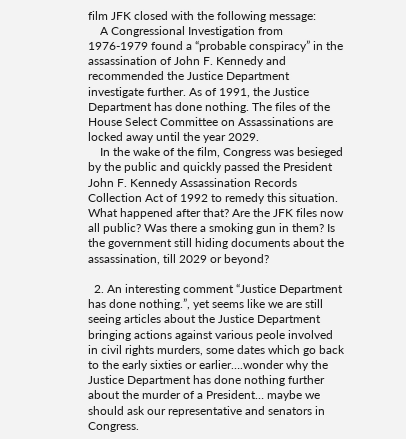film JFK closed with the following message:
    A Congressional Investigation from 1976-1979 found a “probable conspiracy” in the assassination of John F. Kennedy and recommended the Justice Department investigate further. As of 1991, the Justice Department has done nothing. The files of the House Select Committee on Assassinations are locked away until the year 2029.
    In the wake of the film, Congress was besieged by the public and quickly passed the President John F. Kennedy Assassination Records Collection Act of 1992 to remedy this situation. What happened after that? Are the JFK files now all public? Was there a smoking gun in them? Is the government still hiding documents about the assassination, till 2029 or beyond?

  2. An interesting comment “Justice Department has done nothing.”, yet seems like we are still seeing articles about the Justice Department bringing actions against various peole involved in civil rights murders, some dates which go back to the early sixties or earlier….wonder why the Justice Department has done nothing further about the murder of a President… maybe we should ask our representative and senators in Congress.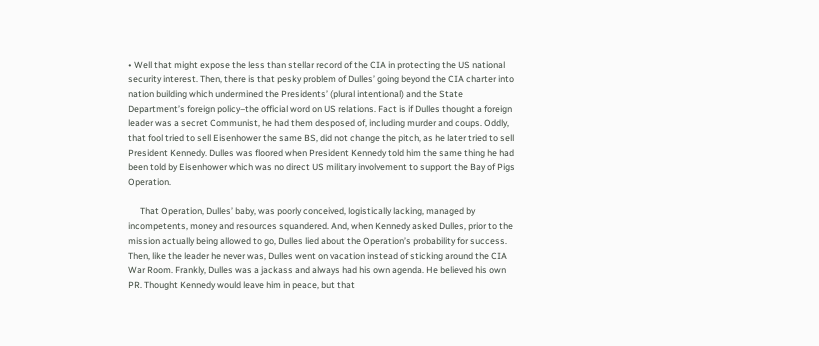• Well that might expose the less than stellar record of the CIA in protecting the US national security interest. Then, there is that pesky problem of Dulles’ going beyond the CIA charter into nation building which undermined the Presidents’ (plural intentional) and the State Department’s foreign policy–the official word on US relations. Fact is if Dulles thought a foreign leader was a secret Communist, he had them desposed of, including murder and coups. Oddly, that fool tried to sell Eisenhower the same BS, did not change the pitch, as he later tried to sell President Kennedy. Dulles was floored when President Kennedy told him the same thing he had been told by Eisenhower which was no direct US military involvement to support the Bay of Pigs Operation.

      That Operation, Dulles’ baby, was poorly conceived, logistically lacking, managed by incompetents, money and resources squandered. And, when Kennedy asked Dulles, prior to the mission actually being allowed to go, Dulles lied about the Operation’s probability for success. Then, like the leader he never was, Dulles went on vacation instead of sticking around the CIA War Room. Frankly, Dulles was a jackass and always had his own agenda. He believed his own PR. Thought Kennedy would leave him in peace, but that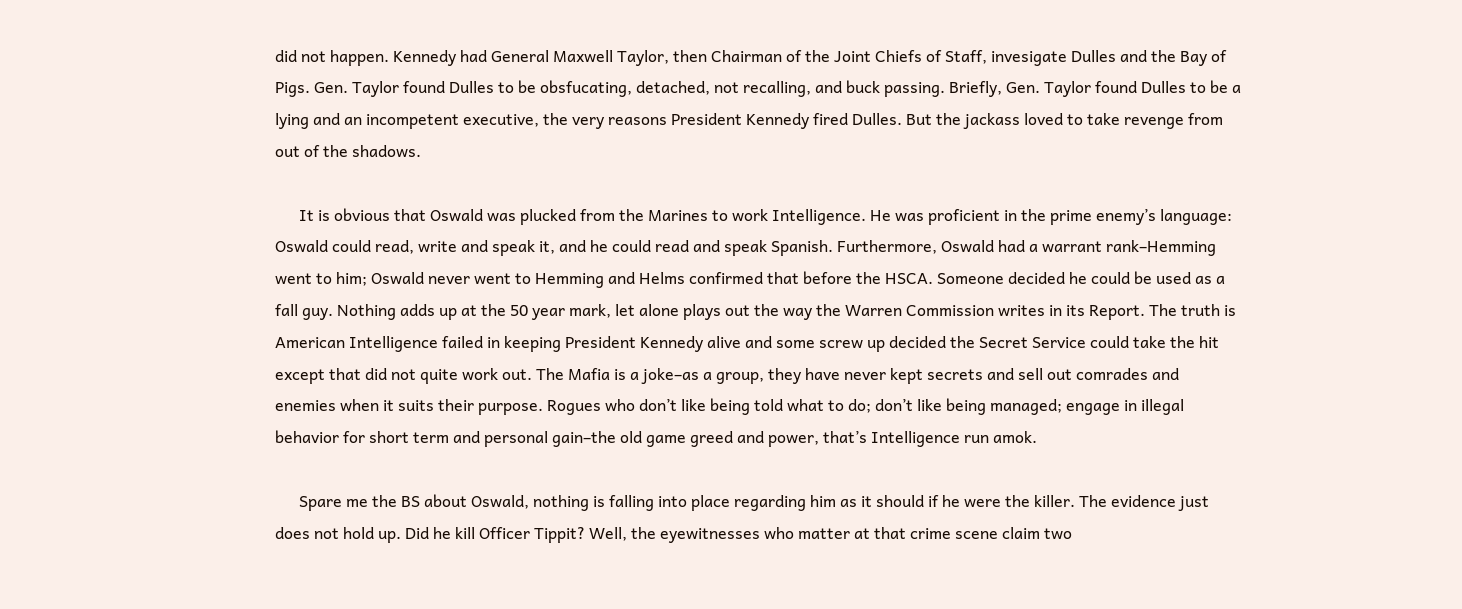did not happen. Kennedy had General Maxwell Taylor, then Chairman of the Joint Chiefs of Staff, invesigate Dulles and the Bay of Pigs. Gen. Taylor found Dulles to be obsfucating, detached, not recalling, and buck passing. Briefly, Gen. Taylor found Dulles to be a lying and an incompetent executive, the very reasons President Kennedy fired Dulles. But the jackass loved to take revenge from out of the shadows.

      It is obvious that Oswald was plucked from the Marines to work Intelligence. He was proficient in the prime enemy’s language: Oswald could read, write and speak it, and he could read and speak Spanish. Furthermore, Oswald had a warrant rank–Hemming went to him; Oswald never went to Hemming and Helms confirmed that before the HSCA. Someone decided he could be used as a fall guy. Nothing adds up at the 50 year mark, let alone plays out the way the Warren Commission writes in its Report. The truth is American Intelligence failed in keeping President Kennedy alive and some screw up decided the Secret Service could take the hit except that did not quite work out. The Mafia is a joke–as a group, they have never kept secrets and sell out comrades and enemies when it suits their purpose. Rogues who don’t like being told what to do; don’t like being managed; engage in illegal behavior for short term and personal gain–the old game greed and power, that’s Intelligence run amok.

      Spare me the BS about Oswald, nothing is falling into place regarding him as it should if he were the killer. The evidence just does not hold up. Did he kill Officer Tippit? Well, the eyewitnesses who matter at that crime scene claim two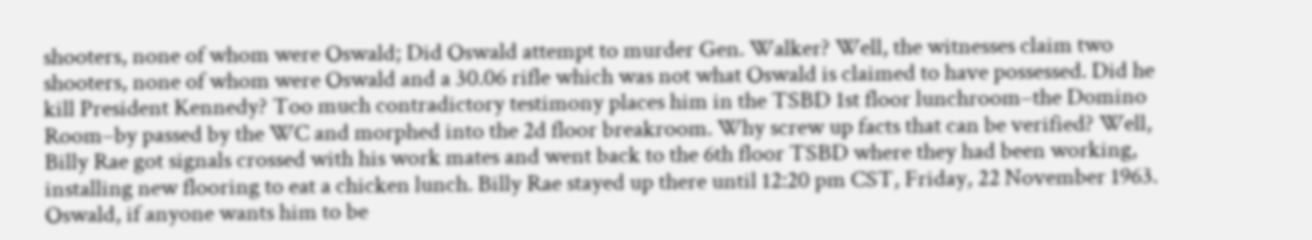shooters, none of whom were Oswald; Did Oswald attempt to murder Gen. Walker? Well, the witnesses claim two shooters, none of whom were Oswald and a 30.06 rifle which was not what Oswald is claimed to have possessed. Did he kill President Kennedy? Too much contradictory testimony places him in the TSBD 1st floor lunchroom–the Domino Room–by passed by the WC and morphed into the 2d floor breakroom. Why screw up facts that can be verified? Well, Billy Rae got signals crossed with his work mates and went back to the 6th floor TSBD where they had been working, installing new flooring to eat a chicken lunch. Billy Rae stayed up there until 12:20 pm CST, Friday, 22 November 1963. Oswald, if anyone wants him to be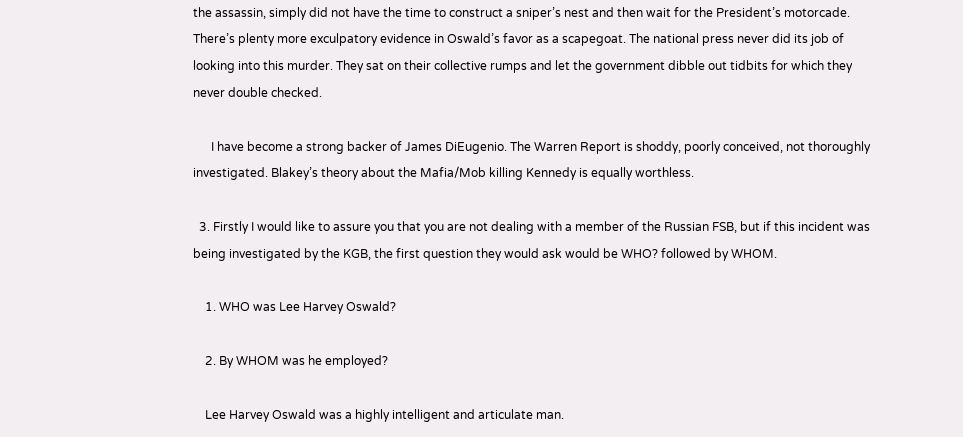the assassin, simply did not have the time to construct a sniper’s nest and then wait for the President’s motorcade. There’s plenty more exculpatory evidence in Oswald’s favor as a scapegoat. The national press never did its job of looking into this murder. They sat on their collective rumps and let the government dibble out tidbits for which they never double checked.

      I have become a strong backer of James DiEugenio. The Warren Report is shoddy, poorly conceived, not thoroughly investigated. Blakey’s theory about the Mafia/Mob killing Kennedy is equally worthless.

  3. Firstly I would like to assure you that you are not dealing with a member of the Russian FSB, but if this incident was being investigated by the KGB, the first question they would ask would be WHO? followed by WHOM.

    1. WHO was Lee Harvey Oswald?

    2. By WHOM was he employed?

    Lee Harvey Oswald was a highly intelligent and articulate man.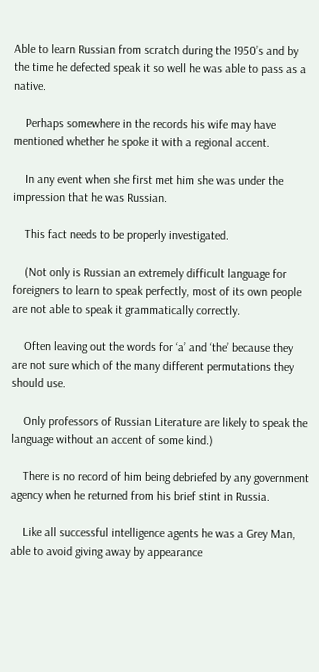Able to learn Russian from scratch during the 1950’s and by the time he defected speak it so well he was able to pass as a native.

    Perhaps somewhere in the records his wife may have mentioned whether he spoke it with a regional accent.

    In any event when she first met him she was under the impression that he was Russian.

    This fact needs to be properly investigated.

    (Not only is Russian an extremely difficult language for foreigners to learn to speak perfectly, most of its own people are not able to speak it grammatically correctly.

    Often leaving out the words for ‘a’ and ‘the’ because they are not sure which of the many different permutations they should use.

    Only professors of Russian Literature are likely to speak the language without an accent of some kind.)

    There is no record of him being debriefed by any government agency when he returned from his brief stint in Russia.

    Like all successful intelligence agents he was a Grey Man, able to avoid giving away by appearance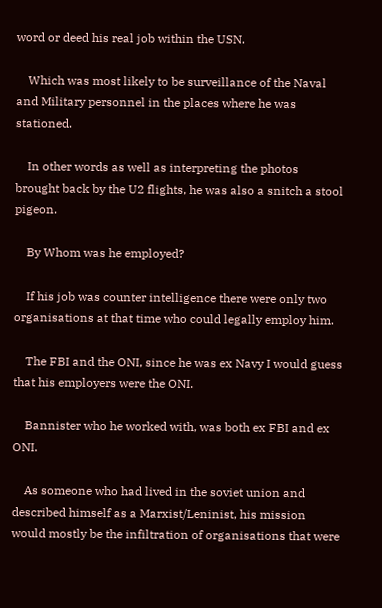word or deed his real job within the USN.

    Which was most likely to be surveillance of the Naval and Military personnel in the places where he was stationed.

    In other words as well as interpreting the photos brought back by the U2 flights, he was also a snitch a stool pigeon.

    By Whom was he employed?

    If his job was counter intelligence there were only two organisations at that time who could legally employ him.

    The FBI and the ONI, since he was ex Navy I would guess that his employers were the ONI.

    Bannister who he worked with, was both ex FBI and ex ONI.

    As someone who had lived in the soviet union and described himself as a Marxist/Leninist, his mission would mostly be the infiltration of organisations that were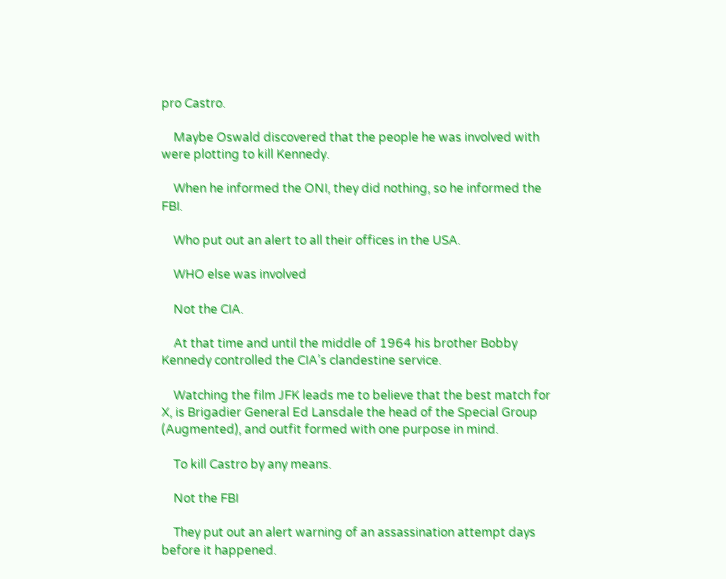pro Castro.

    Maybe Oswald discovered that the people he was involved with were plotting to kill Kennedy.

    When he informed the ONI, they did nothing, so he informed the FBI.

    Who put out an alert to all their offices in the USA.

    WHO else was involved

    Not the CIA.

    At that time and until the middle of 1964 his brother Bobby Kennedy controlled the CIA’s clandestine service.

    Watching the film JFK leads me to believe that the best match for X, is Brigadier General Ed Lansdale the head of the Special Group (Augmented), and outfit formed with one purpose in mind.

    To kill Castro by any means.

    Not the FBI

    They put out an alert warning of an assassination attempt days before it happened.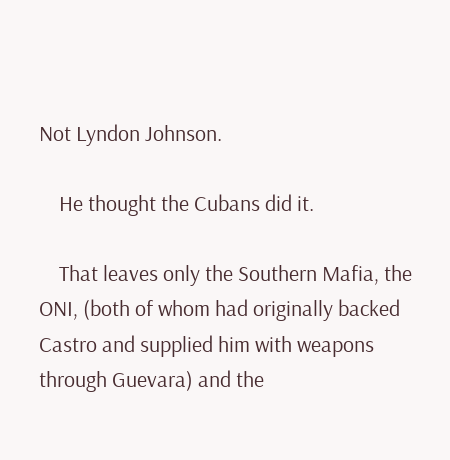Not Lyndon Johnson.

    He thought the Cubans did it.

    That leaves only the Southern Mafia, the ONI, (both of whom had originally backed Castro and supplied him with weapons through Guevara) and the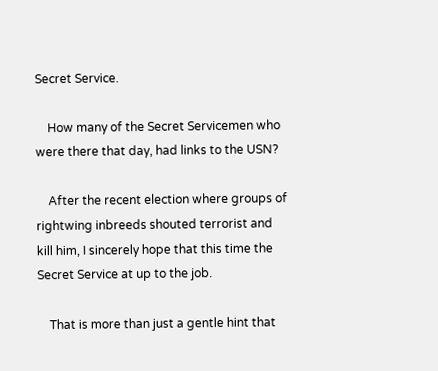Secret Service.

    How many of the Secret Servicemen who were there that day, had links to the USN?

    After the recent election where groups of rightwing inbreeds shouted terrorist and kill him, I sincerely hope that this time the Secret Service at up to the job.

    That is more than just a gentle hint that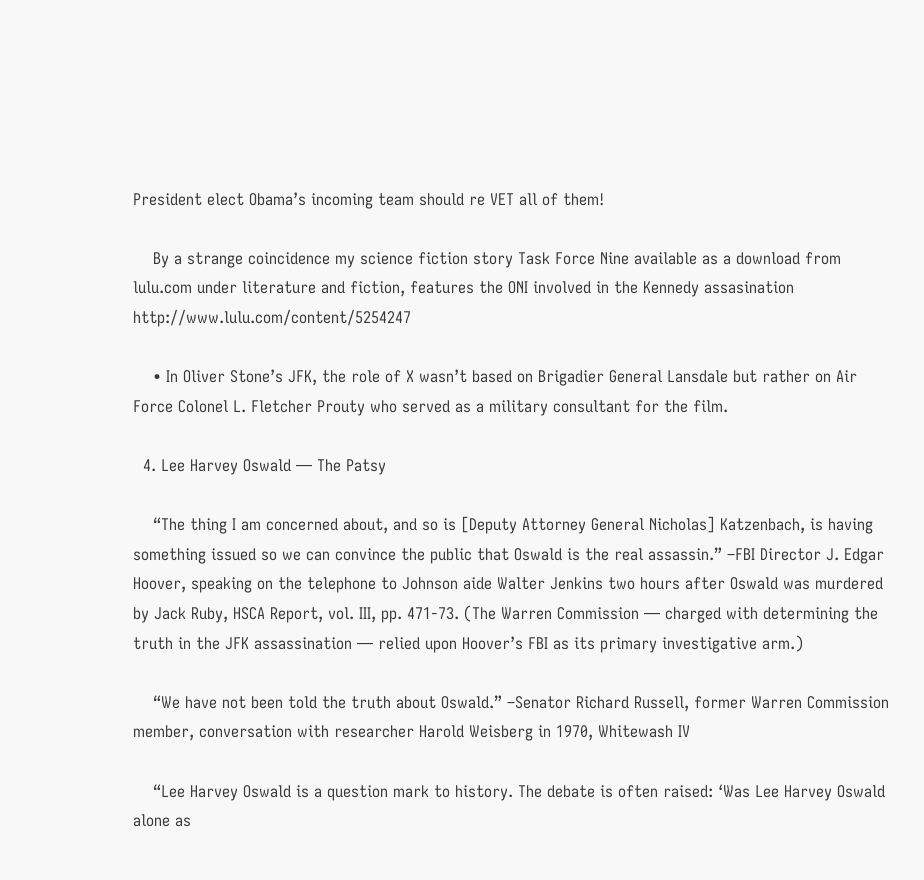President elect Obama’s incoming team should re VET all of them!

    By a strange coincidence my science fiction story Task Force Nine available as a download from lulu.com under literature and fiction, features the ONI involved in the Kennedy assasination http://www.lulu.com/content/5254247

    • In Oliver Stone’s JFK, the role of X wasn’t based on Brigadier General Lansdale but rather on Air Force Colonel L. Fletcher Prouty who served as a military consultant for the film.

  4. Lee Harvey Oswald — The Patsy

    “The thing I am concerned about, and so is [Deputy Attorney General Nicholas] Katzenbach, is having something issued so we can convince the public that Oswald is the real assassin.” –FBI Director J. Edgar Hoover, speaking on the telephone to Johnson aide Walter Jenkins two hours after Oswald was murdered by Jack Ruby, HSCA Report, vol. III, pp. 471-73. (The Warren Commission — charged with determining the truth in the JFK assassination — relied upon Hoover’s FBI as its primary investigative arm.)

    “We have not been told the truth about Oswald.” –Senator Richard Russell, former Warren Commission member, conversation with researcher Harold Weisberg in 1970, Whitewash IV

    “Lee Harvey Oswald is a question mark to history. The debate is often raised: ‘Was Lee Harvey Oswald alone as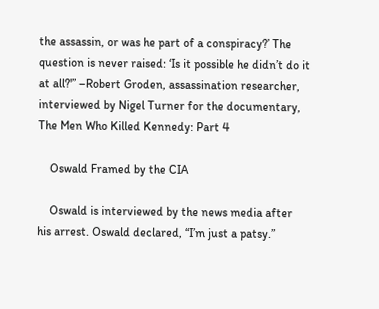the assassin, or was he part of a conspiracy?’ The question is never raised: ‘Is it possible he didn’t do it at all?'” –Robert Groden, assassination researcher, interviewed by Nigel Turner for the documentary, The Men Who Killed Kennedy: Part 4

    Oswald Framed by the CIA

    Oswald is interviewed by the news media after his arrest. Oswald declared, “I’m just a patsy.”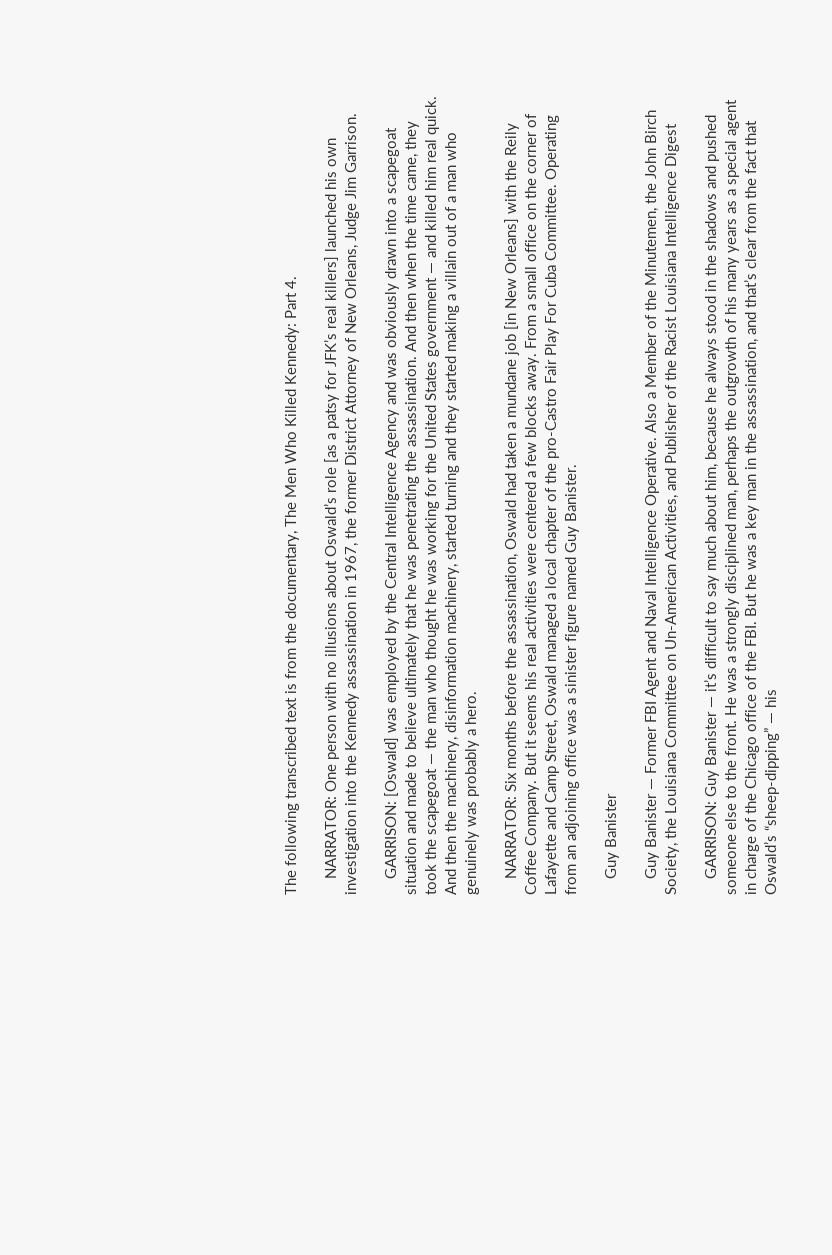The following transcribed text is from the documentary, The Men Who Killed Kennedy: Part 4.

    NARRATOR: One person with no illusions about Oswald’s role [as a patsy for JFK’s real killers] launched his own investigation into the Kennedy assassination in 1967, the former District Attorney of New Orleans, Judge Jim Garrison.

    GARRISON: [Oswald] was employed by the Central Intelligence Agency and was obviously drawn into a scapegoat situation and made to believe ultimately that he was penetrating the assassination. And then when the time came, they took the scapegoat — the man who thought he was working for the United States government — and killed him real quick. And then the machinery, disinformation machinery, started turning and they started making a villain out of a man who genuinely was probably a hero.

    NARRATOR: Six months before the assassination, Oswald had taken a mundane job [in New Orleans] with the Reily Coffee Company. But it seems his real activities were centered a few blocks away. From a small office on the corner of Lafayette and Camp Street, Oswald managed a local chapter of the pro-Castro Fair Play For Cuba Committee. Operating from an adjoining office was a sinister figure named Guy Banister.

    Guy Banister

    Guy Banister — Former FBI Agent and Naval Intelligence Operative. Also a Member of the Minutemen, the John Birch Society, the Louisiana Committee on Un-American Activities, and Publisher of the Racist Louisiana Intelligence Digest

    GARRISON: Guy Banister — it’s difficult to say much about him, because he always stood in the shadows and pushed someone else to the front. He was a strongly disciplined man, perhaps the outgrowth of his many years as a special agent in charge of the Chicago office of the FBI. But he was a key man in the assassination, and that’s clear from the fact that Oswald’s “sheep-dipping” — his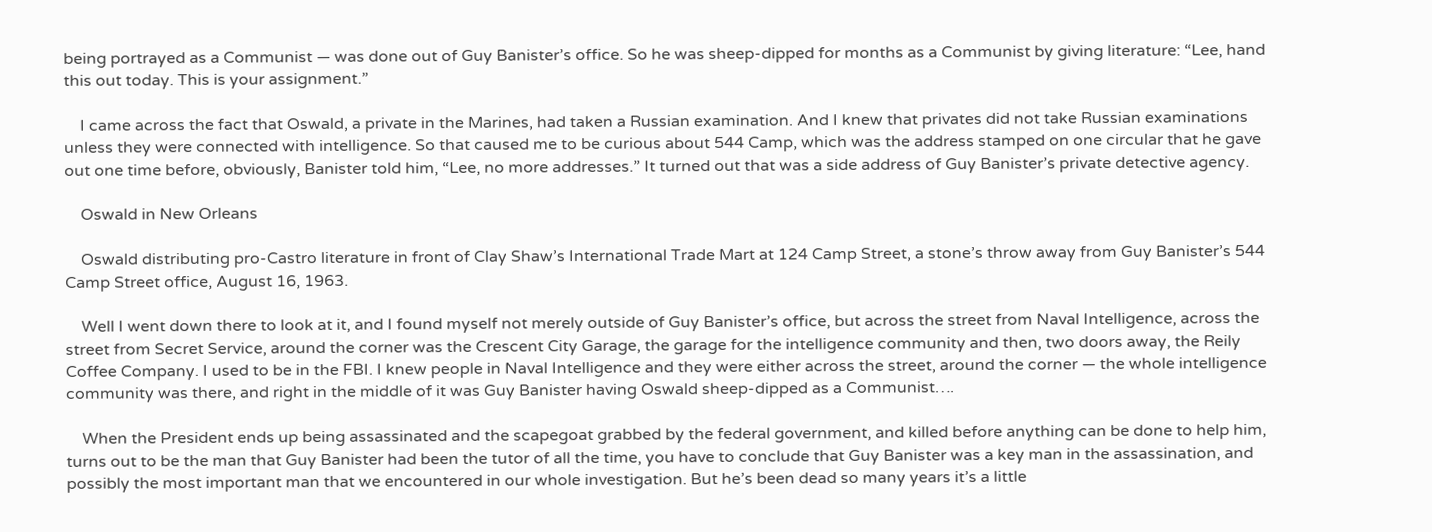being portrayed as a Communist — was done out of Guy Banister’s office. So he was sheep-dipped for months as a Communist by giving literature: “Lee, hand this out today. This is your assignment.”

    I came across the fact that Oswald, a private in the Marines, had taken a Russian examination. And I knew that privates did not take Russian examinations unless they were connected with intelligence. So that caused me to be curious about 544 Camp, which was the address stamped on one circular that he gave out one time before, obviously, Banister told him, “Lee, no more addresses.” It turned out that was a side address of Guy Banister’s private detective agency.

    Oswald in New Orleans

    Oswald distributing pro-Castro literature in front of Clay Shaw’s International Trade Mart at 124 Camp Street, a stone’s throw away from Guy Banister’s 544 Camp Street office, August 16, 1963.

    Well I went down there to look at it, and I found myself not merely outside of Guy Banister’s office, but across the street from Naval Intelligence, across the street from Secret Service, around the corner was the Crescent City Garage, the garage for the intelligence community and then, two doors away, the Reily Coffee Company. I used to be in the FBI. I knew people in Naval Intelligence and they were either across the street, around the corner — the whole intelligence community was there, and right in the middle of it was Guy Banister having Oswald sheep-dipped as a Communist….

    When the President ends up being assassinated and the scapegoat grabbed by the federal government, and killed before anything can be done to help him, turns out to be the man that Guy Banister had been the tutor of all the time, you have to conclude that Guy Banister was a key man in the assassination, and possibly the most important man that we encountered in our whole investigation. But he’s been dead so many years it’s a little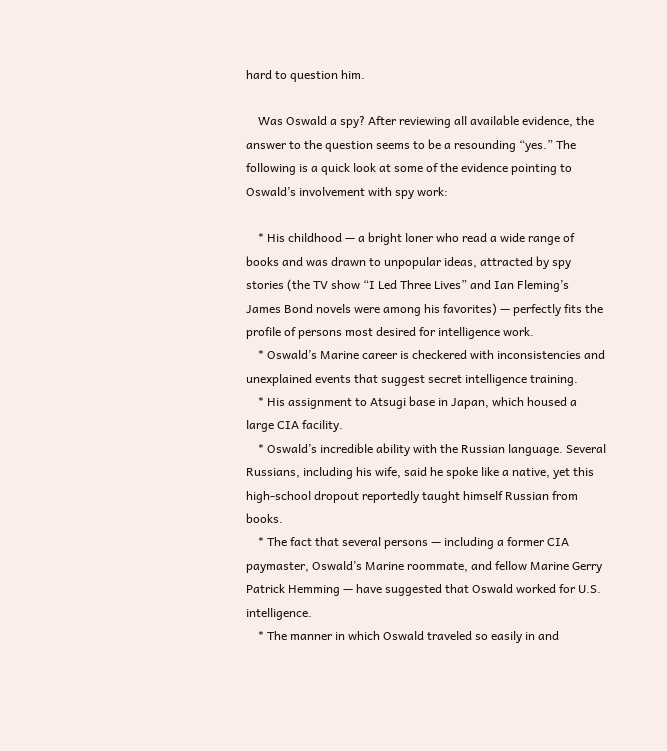hard to question him.

    Was Oswald a spy? After reviewing all available evidence, the answer to the question seems to be a resounding “yes.” The following is a quick look at some of the evidence pointing to Oswald’s involvement with spy work:

    * His childhood — a bright loner who read a wide range of books and was drawn to unpopular ideas, attracted by spy stories (the TV show “I Led Three Lives” and Ian Fleming’s James Bond novels were among his favorites) — perfectly fits the profile of persons most desired for intelligence work.
    * Oswald’s Marine career is checkered with inconsistencies and unexplained events that suggest secret intelligence training.
    * His assignment to Atsugi base in Japan, which housed a large CIA facility.
    * Oswald’s incredible ability with the Russian language. Several Russians, including his wife, said he spoke like a native, yet this high-school dropout reportedly taught himself Russian from books.
    * The fact that several persons — including a former CIA paymaster, Oswald’s Marine roommate, and fellow Marine Gerry Patrick Hemming — have suggested that Oswald worked for U.S. intelligence.
    * The manner in which Oswald traveled so easily in and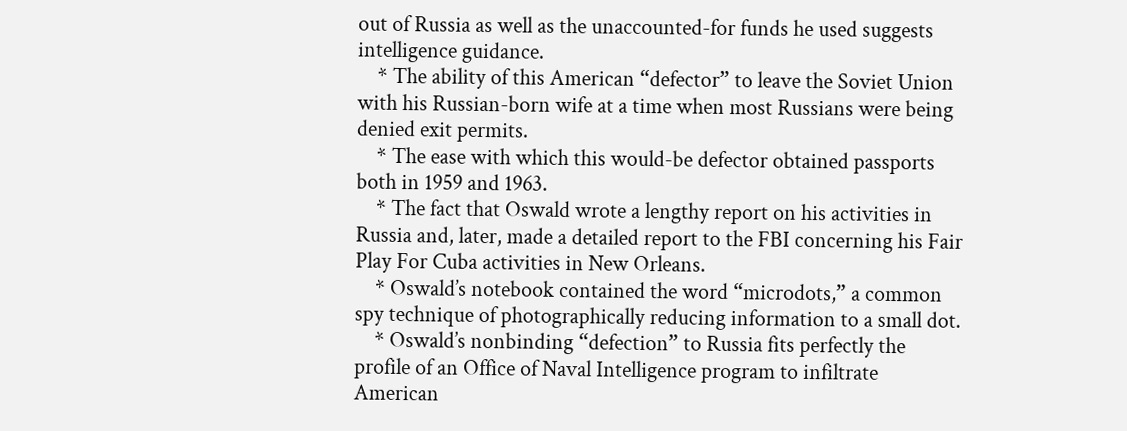out of Russia as well as the unaccounted-for funds he used suggests intelligence guidance.
    * The ability of this American “defector” to leave the Soviet Union with his Russian-born wife at a time when most Russians were being denied exit permits.
    * The ease with which this would-be defector obtained passports both in 1959 and 1963.
    * The fact that Oswald wrote a lengthy report on his activities in Russia and, later, made a detailed report to the FBI concerning his Fair Play For Cuba activities in New Orleans.
    * Oswald’s notebook contained the word “microdots,” a common spy technique of photographically reducing information to a small dot.
    * Oswald’s nonbinding “defection” to Russia fits perfectly the profile of an Office of Naval Intelligence program to infiltrate American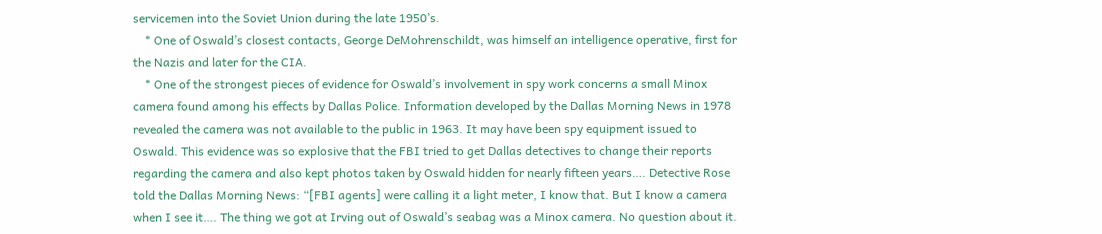servicemen into the Soviet Union during the late 1950’s.
    * One of Oswald’s closest contacts, George DeMohrenschildt, was himself an intelligence operative, first for the Nazis and later for the CIA.
    * One of the strongest pieces of evidence for Oswald’s involvement in spy work concerns a small Minox camera found among his effects by Dallas Police. Information developed by the Dallas Morning News in 1978 revealed the camera was not available to the public in 1963. It may have been spy equipment issued to Oswald. This evidence was so explosive that the FBI tried to get Dallas detectives to change their reports regarding the camera and also kept photos taken by Oswald hidden for nearly fifteen years…. Detective Rose told the Dallas Morning News: “[FBI agents] were calling it a light meter, I know that. But I know a camera when I see it…. The thing we got at Irving out of Oswald’s seabag was a Minox camera. No question about it.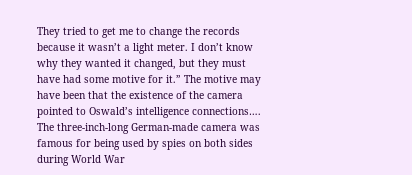They tried to get me to change the records because it wasn’t a light meter. I don’t know why they wanted it changed, but they must have had some motive for it.” The motive may have been that the existence of the camera pointed to Oswald’s intelligence connections…. The three-inch-long German-made camera was famous for being used by spies on both sides during World War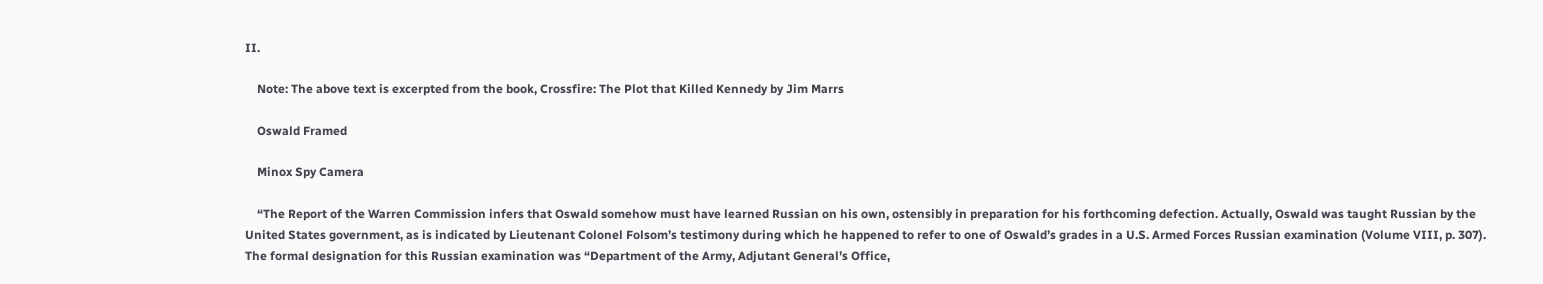II.

    Note: The above text is excerpted from the book, Crossfire: The Plot that Killed Kennedy by Jim Marrs

    Oswald Framed

    Minox Spy Camera

    “The Report of the Warren Commission infers that Oswald somehow must have learned Russian on his own, ostensibly in preparation for his forthcoming defection. Actually, Oswald was taught Russian by the United States government, as is indicated by Lieutenant Colonel Folsom’s testimony during which he happened to refer to one of Oswald’s grades in a U.S. Armed Forces Russian examination (Volume VIII, p. 307). The formal designation for this Russian examination was “Department of the Army, Adjutant General’s Office,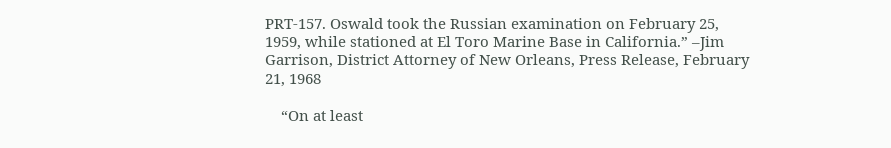PRT-157. Oswald took the Russian examination on February 25, 1959, while stationed at El Toro Marine Base in California.” –Jim Garrison, District Attorney of New Orleans, Press Release, February 21, 1968

    “On at least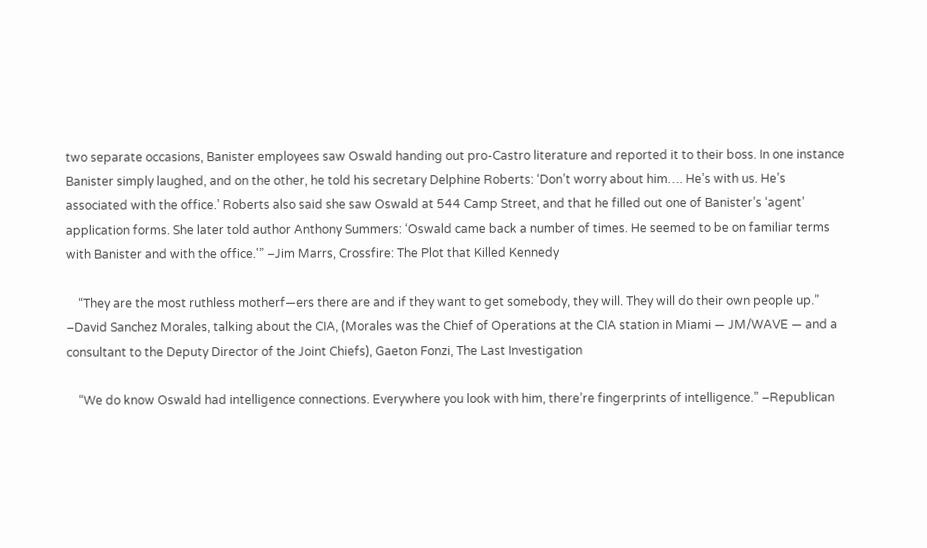two separate occasions, Banister employees saw Oswald handing out pro-Castro literature and reported it to their boss. In one instance Banister simply laughed, and on the other, he told his secretary Delphine Roberts: ‘Don’t worry about him…. He’s with us. He’s associated with the office.’ Roberts also said she saw Oswald at 544 Camp Street, and that he filled out one of Banister’s ‘agent’ application forms. She later told author Anthony Summers: ‘Oswald came back a number of times. He seemed to be on familiar terms with Banister and with the office.'” –Jim Marrs, Crossfire: The Plot that Killed Kennedy

    “They are the most ruthless motherf—ers there are and if they want to get somebody, they will. They will do their own people up.” –David Sanchez Morales, talking about the CIA, (Morales was the Chief of Operations at the CIA station in Miami — JM/WAVE — and a consultant to the Deputy Director of the Joint Chiefs), Gaeton Fonzi, The Last Investigation

    “We do know Oswald had intelligence connections. Everywhere you look with him, there’re fingerprints of intelligence.” –Republican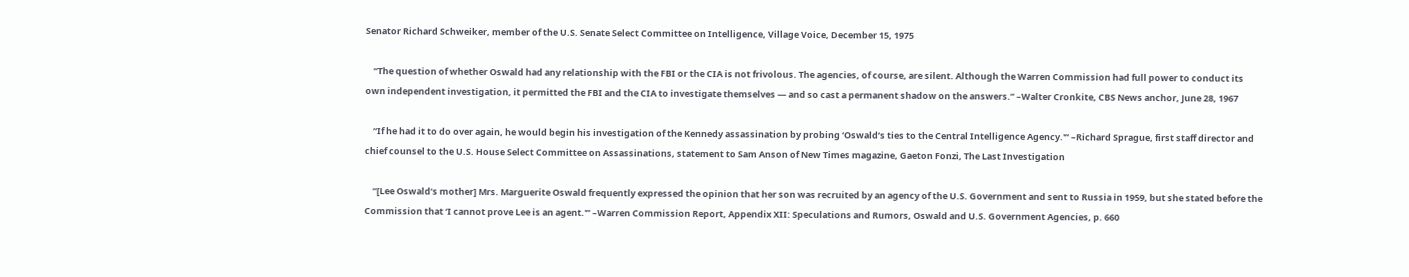Senator Richard Schweiker, member of the U.S. Senate Select Committee on Intelligence, Village Voice, December 15, 1975

    “The question of whether Oswald had any relationship with the FBI or the CIA is not frivolous. The agencies, of course, are silent. Although the Warren Commission had full power to conduct its own independent investigation, it permitted the FBI and the CIA to investigate themselves — and so cast a permanent shadow on the answers.” –Walter Cronkite, CBS News anchor, June 28, 1967

    “If he had it to do over again, he would begin his investigation of the Kennedy assassination by probing ‘Oswald’s ties to the Central Intelligence Agency.'” –Richard Sprague, first staff director and chief counsel to the U.S. House Select Committee on Assassinations, statement to Sam Anson of New Times magazine, Gaeton Fonzi, The Last Investigation

    “[Lee Oswald’s mother] Mrs. Marguerite Oswald frequently expressed the opinion that her son was recruited by an agency of the U.S. Government and sent to Russia in 1959, but she stated before the Commission that ‘I cannot prove Lee is an agent.'” –Warren Commission Report, Appendix XII: Speculations and Rumors, Oswald and U.S. Government Agencies, p. 660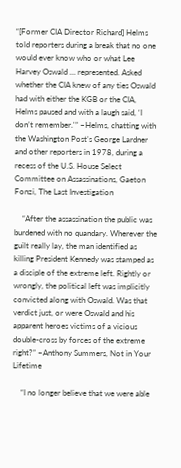“[Former CIA Director Richard] Helms told reporters during a break that no one would ever know who or what Lee Harvey Oswald … represented. Asked whether the CIA knew of any ties Oswald had with either the KGB or the CIA, Helms paused and with a laugh said, ‘I don’t remember.'” –Helms, chatting with the Washington Post’s George Lardner and other reporters in 1978, during a recess of the U.S. House Select Committee on Assassinations, Gaeton Fonzi, The Last Investigation

    “After the assassination the public was burdened with no quandary. Wherever the guilt really lay, the man identified as killing President Kennedy was stamped as a disciple of the extreme left. Rightly or wrongly, the political left was implicitly convicted along with Oswald. Was that verdict just, or were Oswald and his apparent heroes victims of a vicious double-cross by forces of the extreme right?” –Anthony Summers, Not in Your Lifetime

    “I no longer believe that we were able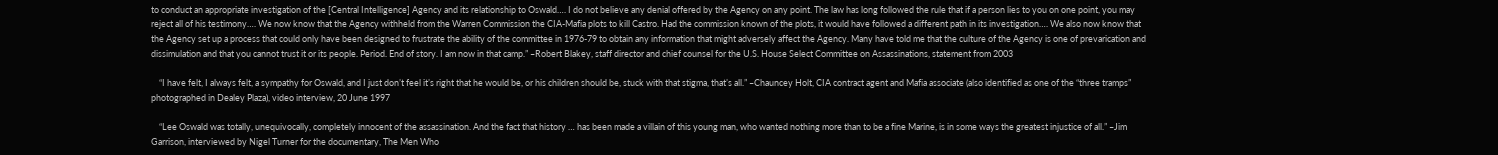to conduct an appropriate investigation of the [Central Intelligence] Agency and its relationship to Oswald…. I do not believe any denial offered by the Agency on any point. The law has long followed the rule that if a person lies to you on one point, you may reject all of his testimony…. We now know that the Agency withheld from the Warren Commission the CIA-Mafia plots to kill Castro. Had the commission known of the plots, it would have followed a different path in its investigation…. We also now know that the Agency set up a process that could only have been designed to frustrate the ability of the committee in 1976-79 to obtain any information that might adversely affect the Agency. Many have told me that the culture of the Agency is one of prevarication and dissimulation and that you cannot trust it or its people. Period. End of story. I am now in that camp.” –Robert Blakey, staff director and chief counsel for the U.S. House Select Committee on Assassinations, statement from 2003

    “I have felt, I always felt, a sympathy for Oswald, and I just don’t feel it’s right that he would be, or his children should be, stuck with that stigma, that’s all.” –Chauncey Holt, CIA contract agent and Mafia associate (also identified as one of the “three tramps” photographed in Dealey Plaza), video interview, 20 June 1997

    “Lee Oswald was totally, unequivocally, completely innocent of the assassination. And the fact that history … has been made a villain of this young man, who wanted nothing more than to be a fine Marine, is in some ways the greatest injustice of all.” –Jim Garrison, interviewed by Nigel Turner for the documentary, The Men Who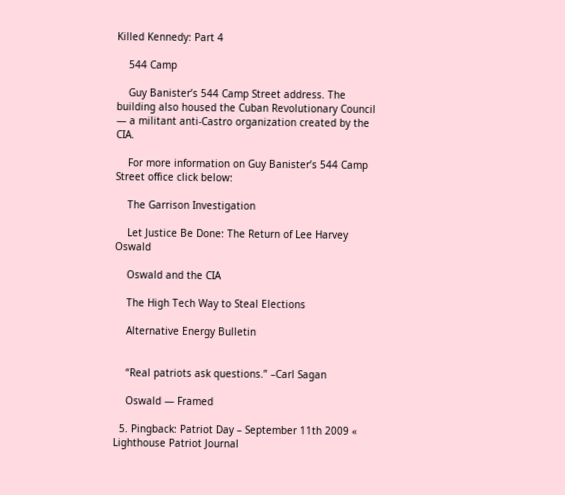Killed Kennedy: Part 4

    544 Camp

    Guy Banister’s 544 Camp Street address. The building also housed the Cuban Revolutionary Council — a militant anti-Castro organization created by the CIA.

    For more information on Guy Banister’s 544 Camp Street office click below:

    The Garrison Investigation

    Let Justice Be Done: The Return of Lee Harvey Oswald

    Oswald and the CIA

    The High Tech Way to Steal Elections

    Alternative Energy Bulletin


    “Real patriots ask questions.” –Carl Sagan

    Oswald — Framed

  5. Pingback: Patriot Day – September 11th 2009 « Lighthouse Patriot Journal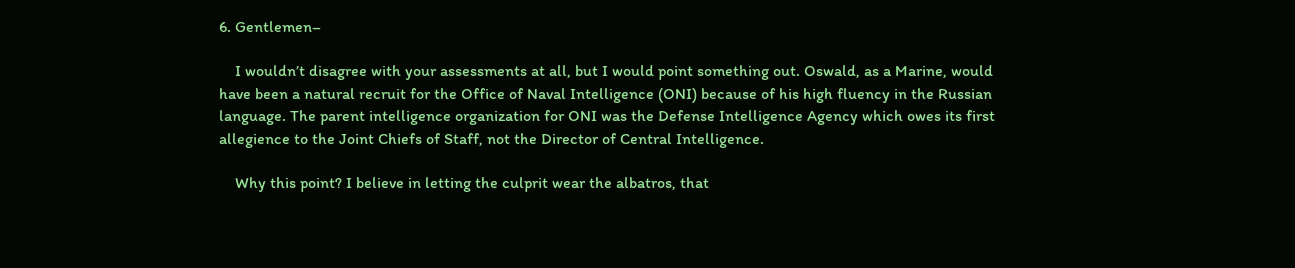6. Gentlemen–

    I wouldn’t disagree with your assessments at all, but I would point something out. Oswald, as a Marine, would have been a natural recruit for the Office of Naval Intelligence (ONI) because of his high fluency in the Russian language. The parent intelligence organization for ONI was the Defense Intelligence Agency which owes its first allegience to the Joint Chiefs of Staff, not the Director of Central Intelligence.

    Why this point? I believe in letting the culprit wear the albatros, that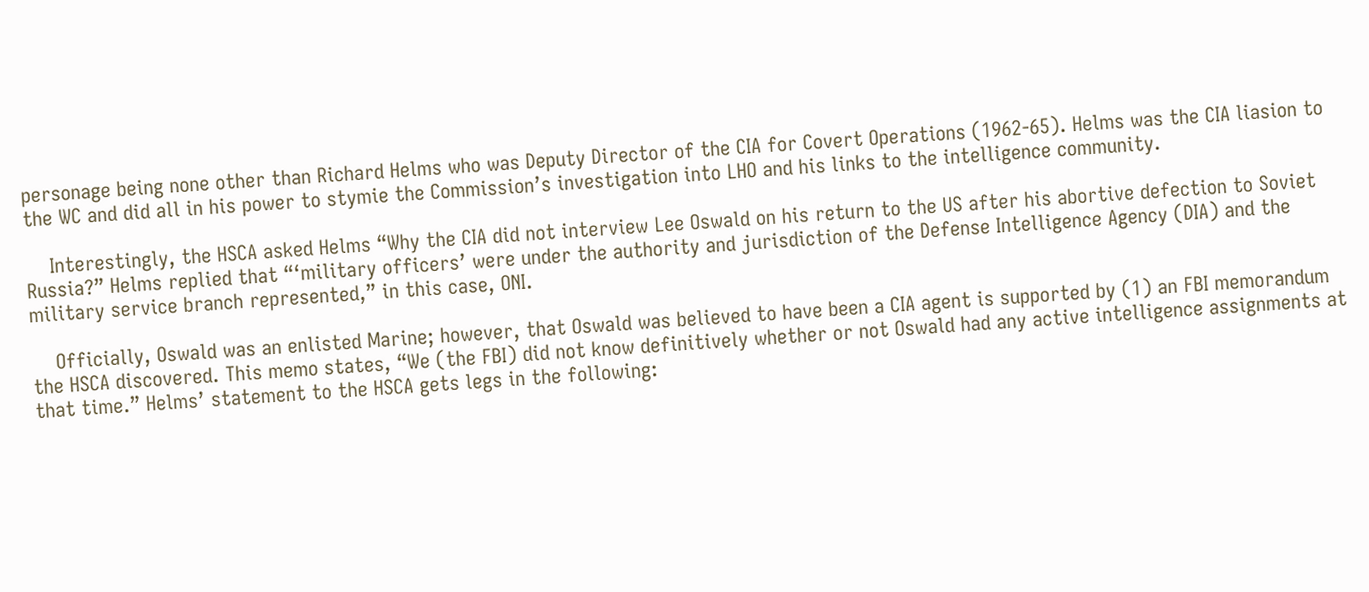personage being none other than Richard Helms who was Deputy Director of the CIA for Covert Operations (1962-65). Helms was the CIA liasion to the WC and did all in his power to stymie the Commission’s investigation into LHO and his links to the intelligence community.

    Interestingly, the HSCA asked Helms “Why the CIA did not interview Lee Oswald on his return to the US after his abortive defection to Soviet Russia?” Helms replied that “‘military officers’ were under the authority and jurisdiction of the Defense Intelligence Agency (DIA) and the military service branch represented,” in this case, ONI.

    Officially, Oswald was an enlisted Marine; however, that Oswald was believed to have been a CIA agent is supported by (1) an FBI memorandum the HSCA discovered. This memo states, “We (the FBI) did not know definitively whether or not Oswald had any active intelligence assignments at that time.” Helms’ statement to the HSCA gets legs in the following: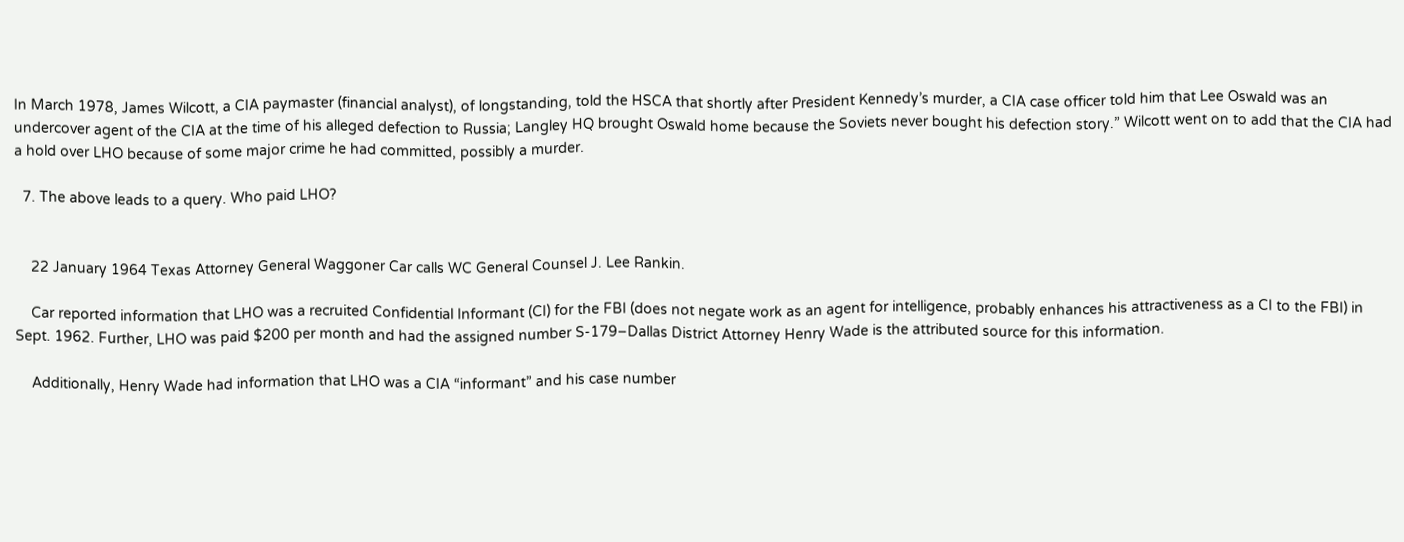In March 1978, James Wilcott, a CIA paymaster (financial analyst), of longstanding, told the HSCA that shortly after President Kennedy’s murder, a CIA case officer told him that Lee Oswald was an undercover agent of the CIA at the time of his alleged defection to Russia; Langley HQ brought Oswald home because the Soviets never bought his defection story.” Wilcott went on to add that the CIA had a hold over LHO because of some major crime he had committed, possibly a murder.

  7. The above leads to a query. Who paid LHO?


    22 January 1964 Texas Attorney General Waggoner Car calls WC General Counsel J. Lee Rankin.

    Car reported information that LHO was a recruited Confidential Informant (CI) for the FBI (does not negate work as an agent for intelligence, probably enhances his attractiveness as a CI to the FBI) in Sept. 1962. Further, LHO was paid $200 per month and had the assigned number S-179–Dallas District Attorney Henry Wade is the attributed source for this information.

    Additionally, Henry Wade had information that LHO was a CIA “informant” and his case number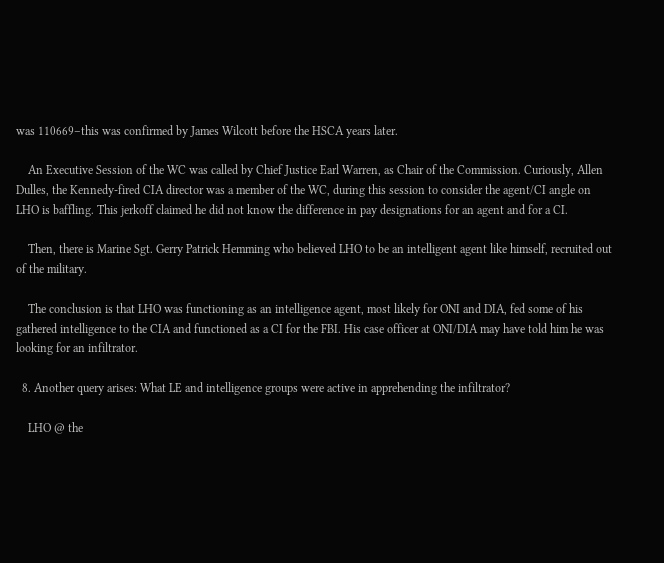was 110669–this was confirmed by James Wilcott before the HSCA years later.

    An Executive Session of the WC was called by Chief Justice Earl Warren, as Chair of the Commission. Curiously, Allen Dulles, the Kennedy-fired CIA director was a member of the WC, during this session to consider the agent/CI angle on LHO is baffling. This jerkoff claimed he did not know the difference in pay designations for an agent and for a CI.

    Then, there is Marine Sgt. Gerry Patrick Hemming who believed LHO to be an intelligent agent like himself, recruited out of the military.

    The conclusion is that LHO was functioning as an intelligence agent, most likely for ONI and DIA, fed some of his gathered intelligence to the CIA and functioned as a CI for the FBI. His case officer at ONI/DIA may have told him he was looking for an infiltrator.

  8. Another query arises: What LE and intelligence groups were active in apprehending the infiltrator?

    LHO @ the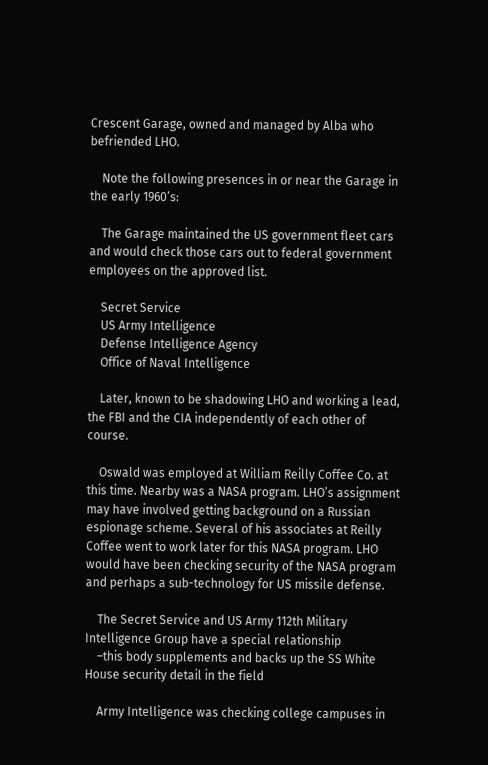Crescent Garage, owned and managed by Alba who befriended LHO.

    Note the following presences in or near the Garage in the early 1960’s:

    The Garage maintained the US government fleet cars and would check those cars out to federal government employees on the approved list.

    Secret Service
    US Army Intelligence
    Defense Intelligence Agency
    Office of Naval Intelligence

    Later, known to be shadowing LHO and working a lead, the FBI and the CIA independently of each other of course.

    Oswald was employed at William Reilly Coffee Co. at this time. Nearby was a NASA program. LHO’s assignment may have involved getting background on a Russian espionage scheme. Several of his associates at Reilly Coffee went to work later for this NASA program. LHO would have been checking security of the NASA program and perhaps a sub-technology for US missile defense.

    The Secret Service and US Army 112th Military Intelligence Group have a special relationship
    –this body supplements and backs up the SS White House security detail in the field

    Army Intelligence was checking college campuses in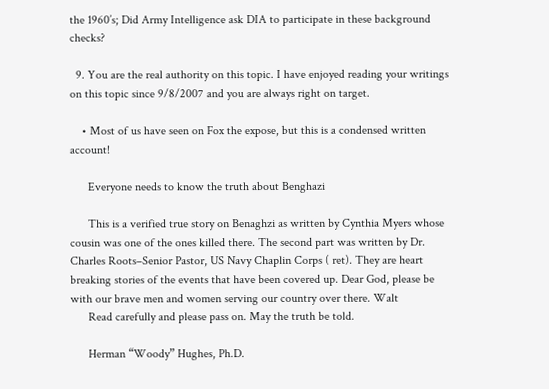the 1960’s; Did Army Intelligence ask DIA to participate in these background checks?

  9. You are the real authority on this topic. I have enjoyed reading your writings on this topic since 9/8/2007 and you are always right on target.

    • Most of us have seen on Fox the expose, but this is a condensed written account!

      Everyone needs to know the truth about Benghazi

      This is a verified true story on Benaghzi as written by Cynthia Myers whose cousin was one of the ones killed there. The second part was written by Dr. Charles Roots–Senior Pastor, US Navy Chaplin Corps ( ret). They are heart breaking stories of the events that have been covered up. Dear God, please be with our brave men and women serving our country over there. Walt
      Read carefully and please pass on. May the truth be told.

      Herman “Woody” Hughes, Ph.D.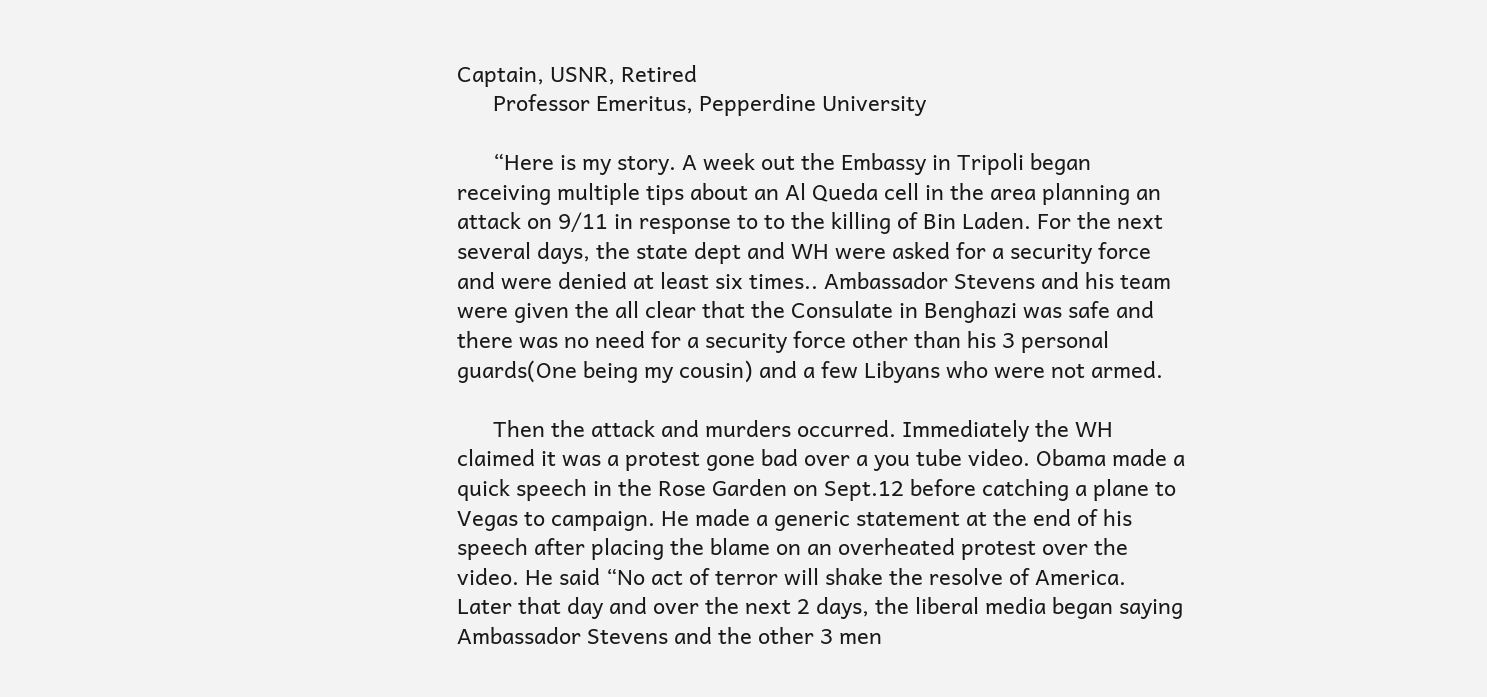Captain, USNR, Retired
      Professor Emeritus, Pepperdine University

      “Here is my story. A week out the Embassy in Tripoli began receiving multiple tips about an Al Queda cell in the area planning an attack on 9/11 in response to to the killing of Bin Laden. For the next several days, the state dept and WH were asked for a security force and were denied at least six times.. Ambassador Stevens and his team were given the all clear that the Consulate in Benghazi was safe and there was no need for a security force other than his 3 personal guards(One being my cousin) and a few Libyans who were not armed.

      Then the attack and murders occurred. Immediately the WH claimed it was a protest gone bad over a you tube video. Obama made a quick speech in the Rose Garden on Sept.12 before catching a plane to Vegas to campaign. He made a generic statement at the end of his speech after placing the blame on an overheated protest over the video. He said “No act of terror will shake the resolve of America. Later that day and over the next 2 days, the liberal media began saying Ambassador Stevens and the other 3 men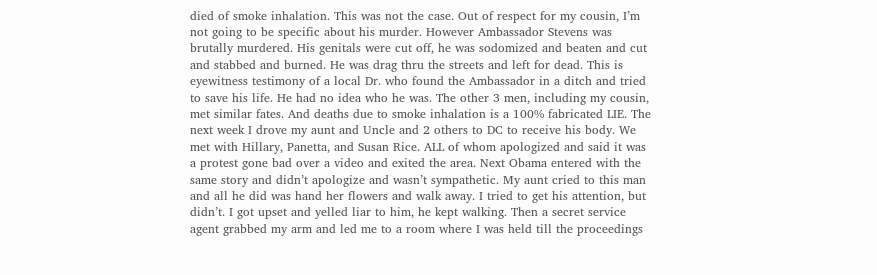died of smoke inhalation. This was not the case. Out of respect for my cousin, I’m not going to be specific about his murder. However Ambassador Stevens was brutally murdered. His genitals were cut off, he was sodomized and beaten and cut and stabbed and burned. He was drag thru the streets and left for dead. This is eyewitness testimony of a local Dr. who found the Ambassador in a ditch and tried to save his life. He had no idea who he was. The other 3 men, including my cousin, met similar fates. And deaths due to smoke inhalation is a 100% fabricated LIE. The next week I drove my aunt and Uncle and 2 others to DC to receive his body. We met with Hillary, Panetta, and Susan Rice. ALL of whom apologized and said it was a protest gone bad over a video and exited the area. Next Obama entered with the same story and didn’t apologize and wasn’t sympathetic. My aunt cried to this man and all he did was hand her flowers and walk away. I tried to get his attention, but didn’t. I got upset and yelled liar to him, he kept walking. Then a secret service agent grabbed my arm and led me to a room where I was held till the proceedings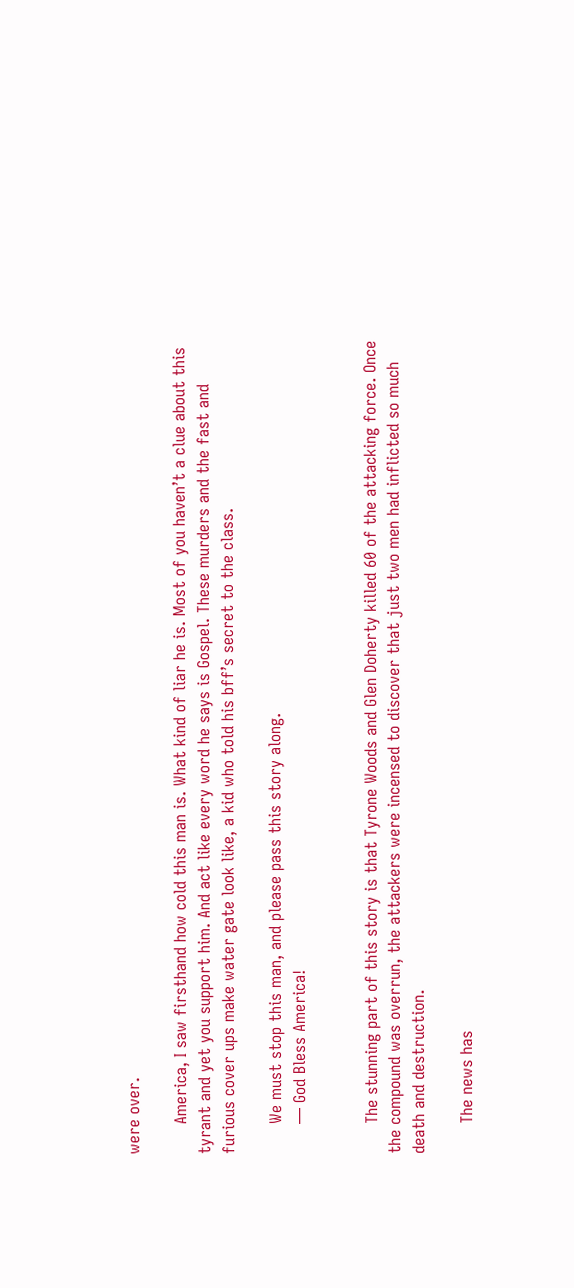were over.

      America, I saw firsthand how cold this man is. What kind of liar he is. Most of you haven’t a clue about this tyrant and yet you support him. And act like every word he says is Gospel. These murders and the fast and furious cover ups make water gate look like, a kid who told his bff’s secret to the class.

      We must stop this man, and please pass this story along.
      — God Bless America!


      The stunning part of this story is that Tyrone Woods and Glen Doherty killed 60 of the attacking force. Once the compound was overrun, the attackers were incensed to discover that just two men had inflicted so much death and destruction.

      The news has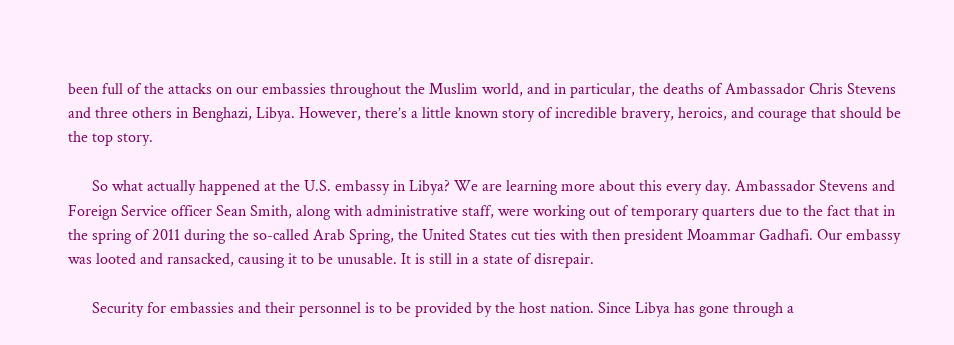been full of the attacks on our embassies throughout the Muslim world, and in particular, the deaths of Ambassador Chris Stevens and three others in Benghazi, Libya. However, there’s a little known story of incredible bravery, heroics, and courage that should be the top story.

      So what actually happened at the U.S. embassy in Libya? We are learning more about this every day. Ambassador Stevens and Foreign Service officer Sean Smith, along with administrative staff, were working out of temporary quarters due to the fact that in the spring of 2011 during the so-called Arab Spring, the United States cut ties with then president Moammar Gadhafi. Our embassy was looted and ransacked, causing it to be unusable. It is still in a state of disrepair.

      Security for embassies and their personnel is to be provided by the host nation. Since Libya has gone through a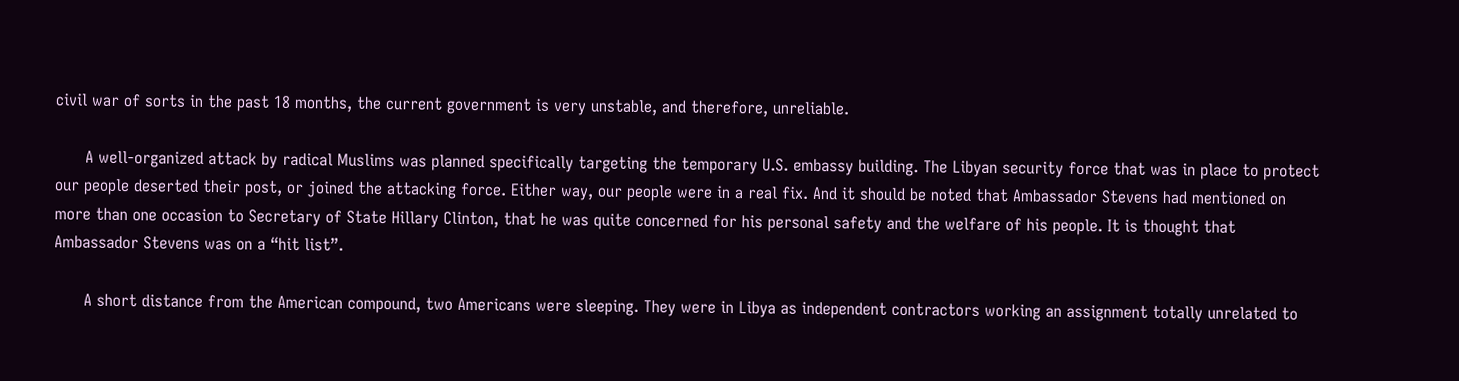civil war of sorts in the past 18 months, the current government is very unstable, and therefore, unreliable.

      A well-organized attack by radical Muslims was planned specifically targeting the temporary U.S. embassy building. The Libyan security force that was in place to protect our people deserted their post, or joined the attacking force. Either way, our people were in a real fix. And it should be noted that Ambassador Stevens had mentioned on more than one occasion to Secretary of State Hillary Clinton, that he was quite concerned for his personal safety and the welfare of his people. It is thought that Ambassador Stevens was on a “hit list”.

      A short distance from the American compound, two Americans were sleeping. They were in Libya as independent contractors working an assignment totally unrelated to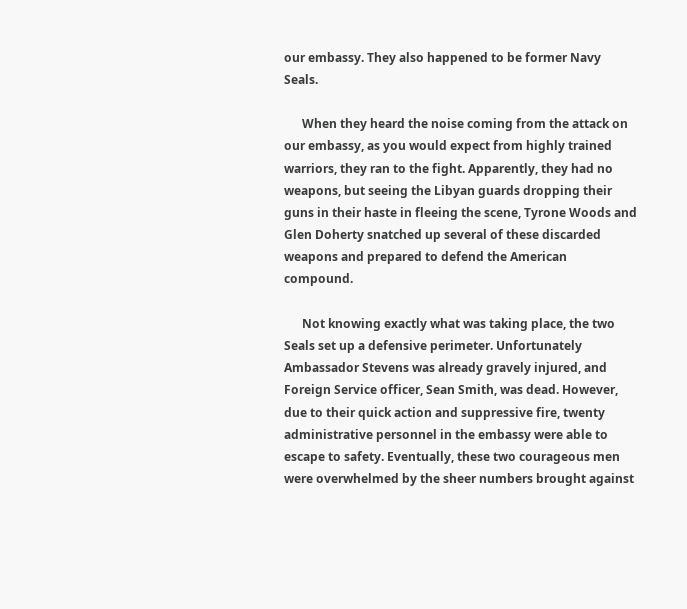our embassy. They also happened to be former Navy Seals.

      When they heard the noise coming from the attack on our embassy, as you would expect from highly trained warriors, they ran to the fight. Apparently, they had no weapons, but seeing the Libyan guards dropping their guns in their haste in fleeing the scene, Tyrone Woods and Glen Doherty snatched up several of these discarded weapons and prepared to defend the American compound.

      Not knowing exactly what was taking place, the two Seals set up a defensive perimeter. Unfortunately Ambassador Stevens was already gravely injured, and Foreign Service officer, Sean Smith, was dead. However, due to their quick action and suppressive fire, twenty administrative personnel in the embassy were able to escape to safety. Eventually, these two courageous men were overwhelmed by the sheer numbers brought against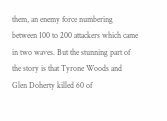them, an enemy force numbering between 100 to 200 attackers which came in two waves. But the stunning part of the story is that Tyrone Woods and Glen Doherty killed 60 of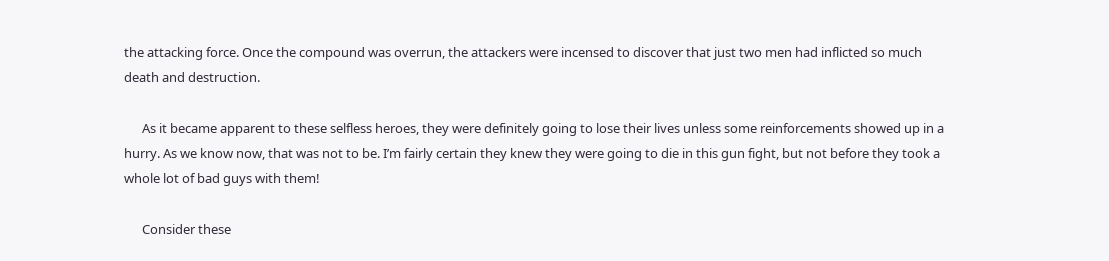the attacking force. Once the compound was overrun, the attackers were incensed to discover that just two men had inflicted so much death and destruction.

      As it became apparent to these selfless heroes, they were definitely going to lose their lives unless some reinforcements showed up in a hurry. As we know now, that was not to be. I’m fairly certain they knew they were going to die in this gun fight, but not before they took a whole lot of bad guys with them!

      Consider these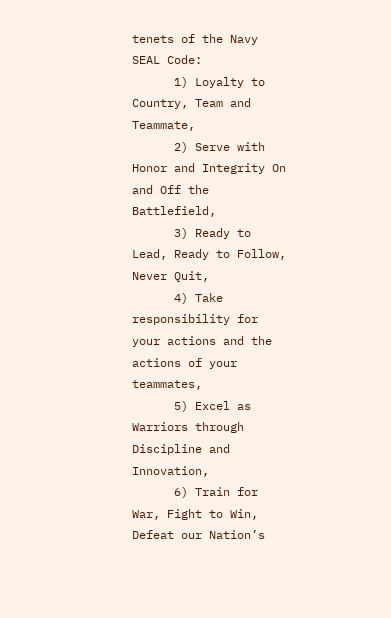tenets of the Navy SEAL Code:
      1) Loyalty to Country, Team and Teammate,
      2) Serve with Honor and Integrity On and Off the Battlefield,
      3) Ready to Lead, Ready to Follow, Never Quit,
      4) Take responsibility for your actions and the actions of your teammates,
      5) Excel as Warriors through Discipline and Innovation,
      6) Train for War, Fight to Win, Defeat our Nation’s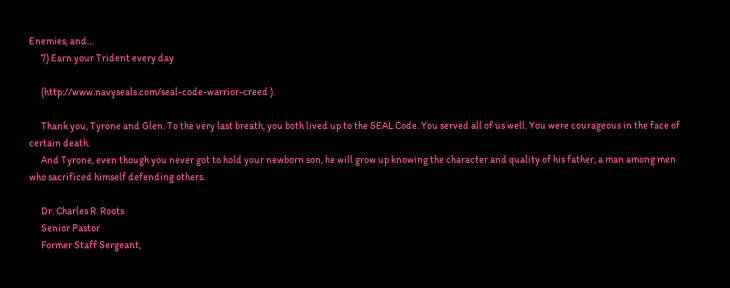Enemies, and…
      7) Earn your Trident every day

      (http://www.navyseals.com/seal-code-warrior-creed ).

      Thank you, Tyrone and Glen. To the very last breath, you both lived up to the SEAL Code. You served all of us well. You were courageous in the face of certain death.
      And Tyrone, even though you never got to hold your newborn son, he will grow up knowing the character and quality of his father, a man among men who sacrificed himself defending others.

      Dr. Charles R. Roots
      Senior Pastor
      Former Staff Sergeant,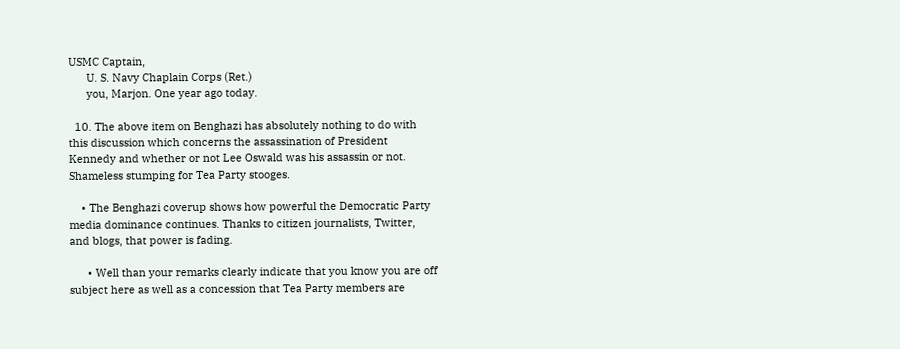USMC Captain,
      U. S. Navy Chaplain Corps (Ret.)
      you, Marjon. One year ago today.

  10. The above item on Benghazi has absolutely nothing to do with this discussion which concerns the assassination of President Kennedy and whether or not Lee Oswald was his assassin or not. Shameless stumping for Tea Party stooges.

    • The Benghazi coverup shows how powerful the Democratic Party media dominance continues. Thanks to citizen journalists, Twitter, and blogs, that power is fading.

      • Well than your remarks clearly indicate that you know you are off subject here as well as a concession that Tea Party members are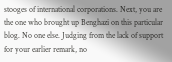stooges of international corporations. Next, you are the one who brought up Benghazi on this particular blog. No one else. Judging from the lack of support for your earlier remark, no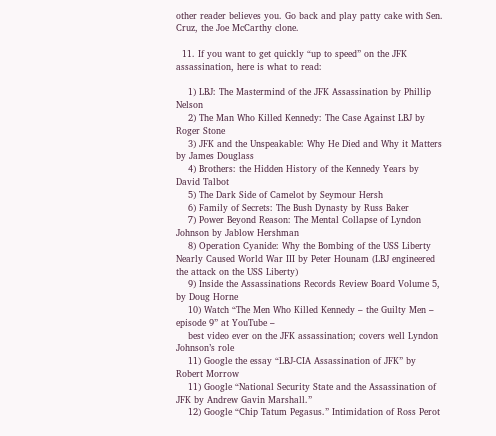other reader believes you. Go back and play patty cake with Sen. Cruz, the Joe McCarthy clone.

  11. If you want to get quickly “up to speed” on the JFK assassination, here is what to read:

    1) LBJ: The Mastermind of the JFK Assassination by Phillip Nelson
    2) The Man Who Killed Kennedy: The Case Against LBJ by Roger Stone
    3) JFK and the Unspeakable: Why He Died and Why it Matters by James Douglass
    4) Brothers: the Hidden History of the Kennedy Years by David Talbot
    5) The Dark Side of Camelot by Seymour Hersh
    6) Family of Secrets: The Bush Dynasty by Russ Baker
    7) Power Beyond Reason: The Mental Collapse of Lyndon Johnson by Jablow Hershman
    8) Operation Cyanide: Why the Bombing of the USS Liberty Nearly Caused World War III by Peter Hounam (LBJ engineered the attack on the USS Liberty)
    9) Inside the Assassinations Records Review Board Volume 5, by Doug Horne
    10) Watch “The Men Who Killed Kennedy – the Guilty Men – episode 9” at YouTube –
    best video ever on the JFK assassination; covers well Lyndon Johnson’s role
    11) Google the essay “LBJ-CIA Assassination of JFK” by Robert Morrow
    11) Google “National Security State and the Assassination of JFK by Andrew Gavin Marshall.”
    12) Google “Chip Tatum Pegasus.” Intimidation of Ross Perot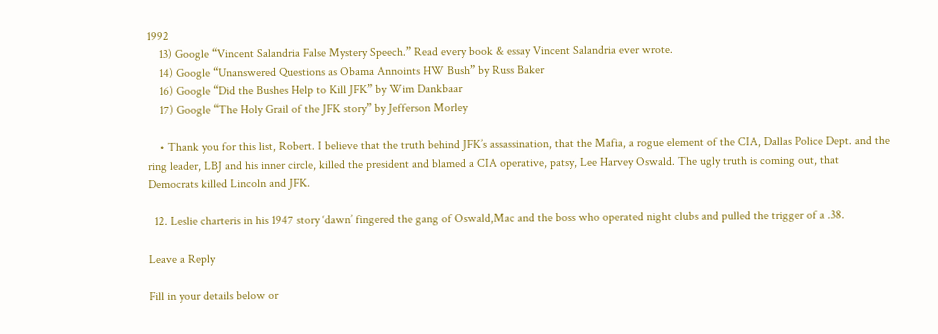1992
    13) Google “Vincent Salandria False Mystery Speech.” Read every book & essay Vincent Salandria ever wrote.
    14) Google “Unanswered Questions as Obama Annoints HW Bush” by Russ Baker
    16) Google “Did the Bushes Help to Kill JFK” by Wim Dankbaar
    17) Google “The Holy Grail of the JFK story” by Jefferson Morley

    • Thank you for this list, Robert. I believe that the truth behind JFK’s assassination, that the Mafia, a rogue element of the CIA, Dallas Police Dept. and the ring leader, LBJ and his inner circle, killed the president and blamed a CIA operative, patsy, Lee Harvey Oswald. The ugly truth is coming out, that Democrats killed Lincoln and JFK.

  12. Leslie charteris in his 1947 story ‘dawn’ fingered the gang of Oswald,Mac and the boss who operated night clubs and pulled the trigger of a .38.

Leave a Reply

Fill in your details below or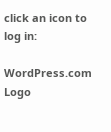click an icon to log in:

WordPress.com Logo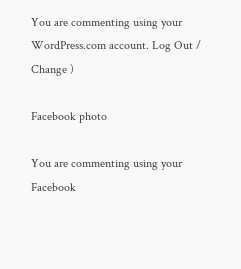You are commenting using your WordPress.com account. Log Out /  Change )

Facebook photo

You are commenting using your Facebook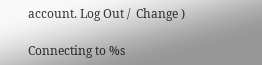account. Log Out /  Change )

Connecting to %s